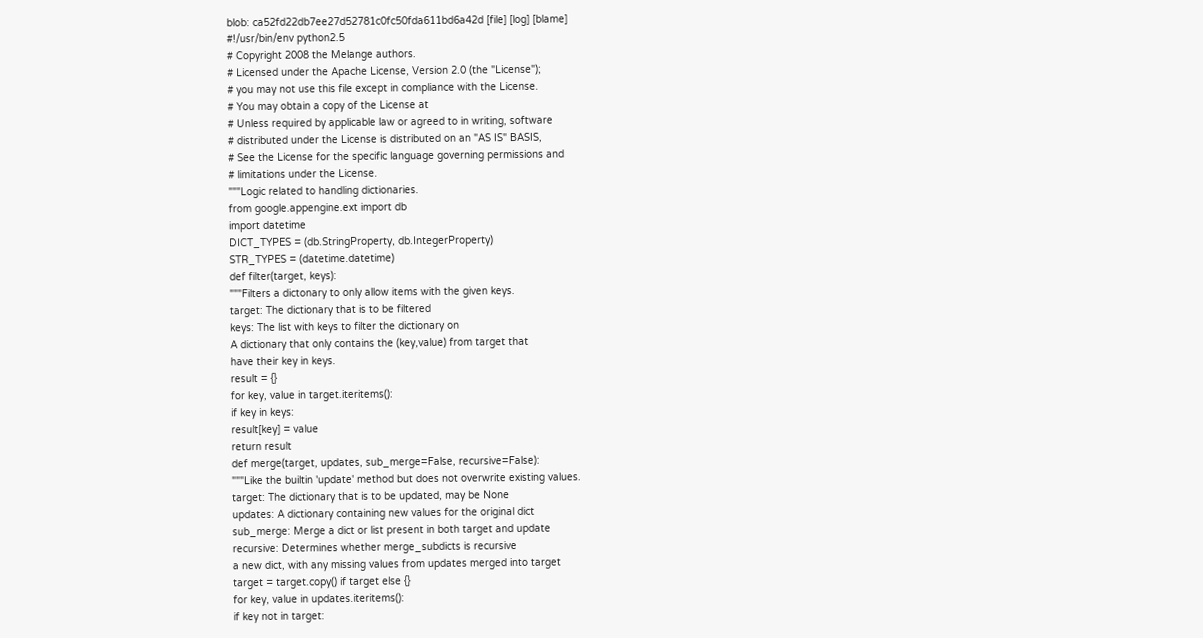blob: ca52fd22db7ee27d52781c0fc50fda611bd6a42d [file] [log] [blame]
#!/usr/bin/env python2.5
# Copyright 2008 the Melange authors.
# Licensed under the Apache License, Version 2.0 (the "License");
# you may not use this file except in compliance with the License.
# You may obtain a copy of the License at
# Unless required by applicable law or agreed to in writing, software
# distributed under the License is distributed on an "AS IS" BASIS,
# See the License for the specific language governing permissions and
# limitations under the License.
"""Logic related to handling dictionaries.
from google.appengine.ext import db
import datetime
DICT_TYPES = (db.StringProperty, db.IntegerProperty)
STR_TYPES = (datetime.datetime)
def filter(target, keys):
"""Filters a dictonary to only allow items with the given keys.
target: The dictionary that is to be filtered
keys: The list with keys to filter the dictionary on
A dictionary that only contains the (key,value) from target that
have their key in keys.
result = {}
for key, value in target.iteritems():
if key in keys:
result[key] = value
return result
def merge(target, updates, sub_merge=False, recursive=False):
"""Like the builtin 'update' method but does not overwrite existing values.
target: The dictionary that is to be updated, may be None
updates: A dictionary containing new values for the original dict
sub_merge: Merge a dict or list present in both target and update
recursive: Determines whether merge_subdicts is recursive
a new dict, with any missing values from updates merged into target
target = target.copy() if target else {}
for key, value in updates.iteritems():
if key not in target: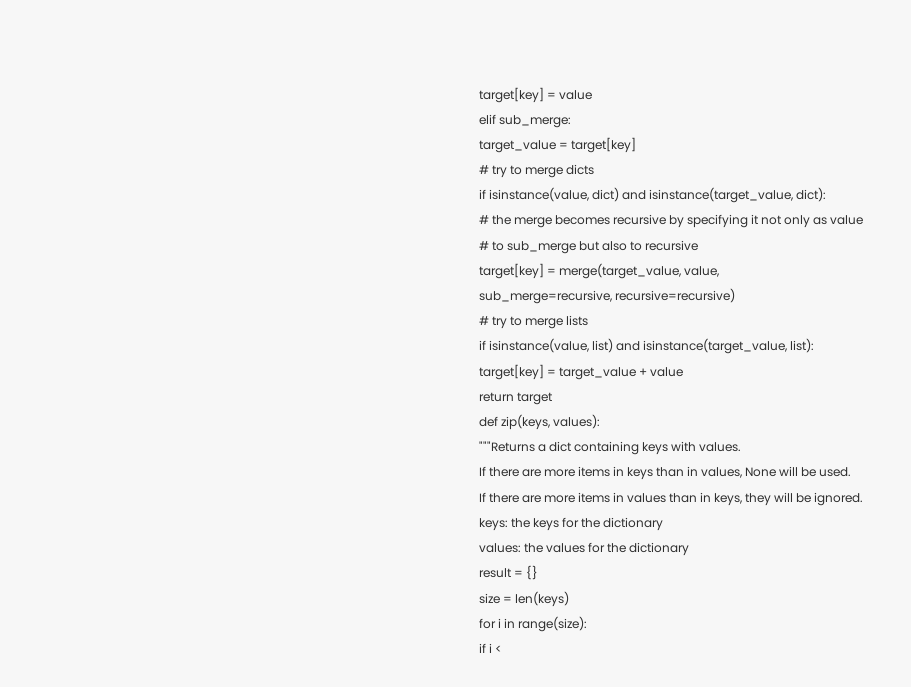target[key] = value
elif sub_merge:
target_value = target[key]
# try to merge dicts
if isinstance(value, dict) and isinstance(target_value, dict):
# the merge becomes recursive by specifying it not only as value
# to sub_merge but also to recursive
target[key] = merge(target_value, value,
sub_merge=recursive, recursive=recursive)
# try to merge lists
if isinstance(value, list) and isinstance(target_value, list):
target[key] = target_value + value
return target
def zip(keys, values):
"""Returns a dict containing keys with values.
If there are more items in keys than in values, None will be used.
If there are more items in values than in keys, they will be ignored.
keys: the keys for the dictionary
values: the values for the dictionary
result = {}
size = len(keys)
for i in range(size):
if i <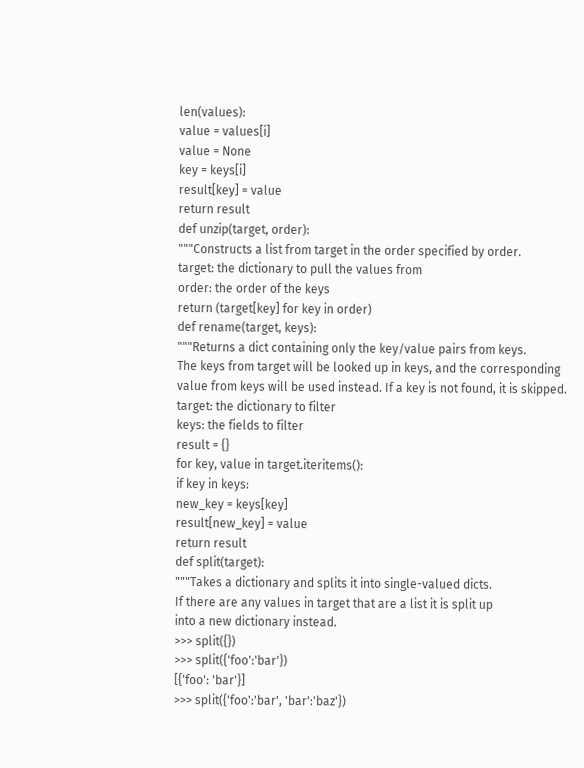len(values):
value = values[i]
value = None
key = keys[i]
result[key] = value
return result
def unzip(target, order):
"""Constructs a list from target in the order specified by order.
target: the dictionary to pull the values from
order: the order of the keys
return (target[key] for key in order)
def rename(target, keys):
"""Returns a dict containing only the key/value pairs from keys.
The keys from target will be looked up in keys, and the corresponding
value from keys will be used instead. If a key is not found, it is skipped.
target: the dictionary to filter
keys: the fields to filter
result = {}
for key, value in target.iteritems():
if key in keys:
new_key = keys[key]
result[new_key] = value
return result
def split(target):
"""Takes a dictionary and splits it into single-valued dicts.
If there are any values in target that are a list it is split up
into a new dictionary instead.
>>> split({})
>>> split({'foo':'bar'})
[{'foo': 'bar'}]
>>> split({'foo':'bar', 'bar':'baz'})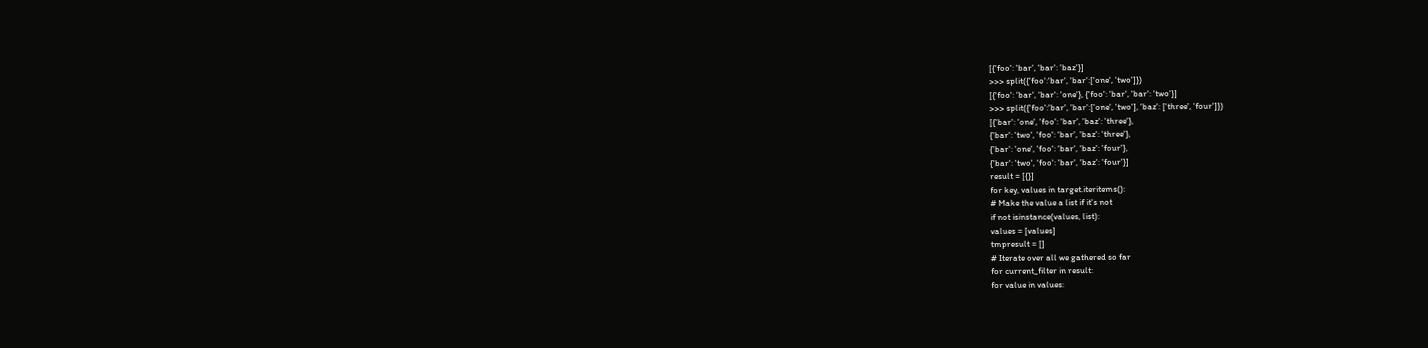[{'foo': 'bar', 'bar': 'baz'}]
>>> split({'foo':'bar', 'bar':['one', 'two']})
[{'foo': 'bar', 'bar': 'one'}, {'foo': 'bar', 'bar': 'two'}]
>>> split({'foo':'bar', 'bar':['one', 'two'], 'baz': ['three', 'four']})
[{'bar': 'one', 'foo': 'bar', 'baz': 'three'},
{'bar': 'two', 'foo': 'bar', 'baz': 'three'},
{'bar': 'one', 'foo': 'bar', 'baz': 'four'},
{'bar': 'two', 'foo': 'bar', 'baz': 'four'}]
result = [{}]
for key, values in target.iteritems():
# Make the value a list if it's not
if not isinstance(values, list):
values = [values]
tmpresult = []
# Iterate over all we gathered so far
for current_filter in result:
for value in values: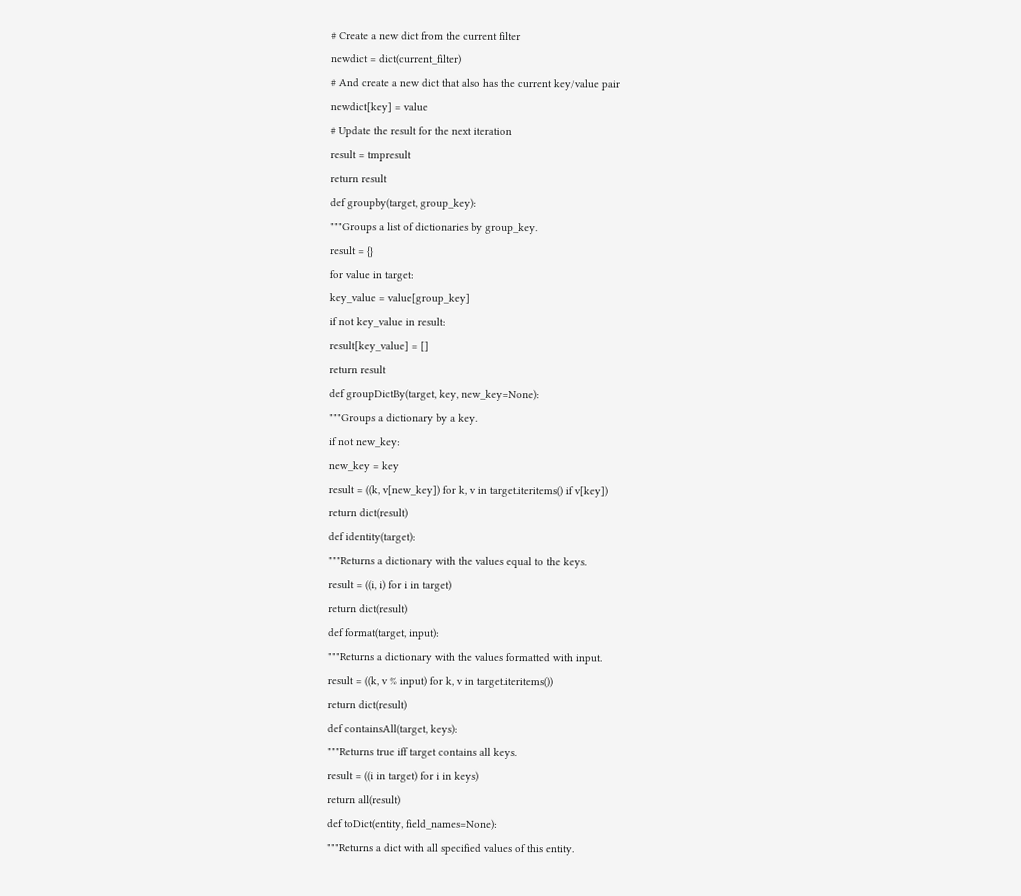# Create a new dict from the current filter
newdict = dict(current_filter)
# And create a new dict that also has the current key/value pair
newdict[key] = value
# Update the result for the next iteration
result = tmpresult
return result
def groupby(target, group_key):
"""Groups a list of dictionaries by group_key.
result = {}
for value in target:
key_value = value[group_key]
if not key_value in result:
result[key_value] = []
return result
def groupDictBy(target, key, new_key=None):
"""Groups a dictionary by a key.
if not new_key:
new_key = key
result = ((k, v[new_key]) for k, v in target.iteritems() if v[key])
return dict(result)
def identity(target):
"""Returns a dictionary with the values equal to the keys.
result = ((i, i) for i in target)
return dict(result)
def format(target, input):
"""Returns a dictionary with the values formatted with input.
result = ((k, v % input) for k, v in target.iteritems())
return dict(result)
def containsAll(target, keys):
"""Returns true iff target contains all keys.
result = ((i in target) for i in keys)
return all(result)
def toDict(entity, field_names=None):
"""Returns a dict with all specified values of this entity.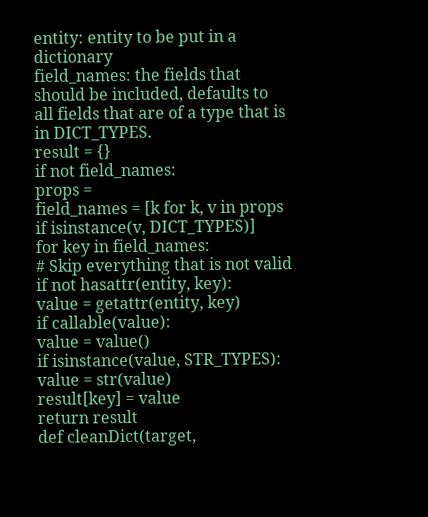entity: entity to be put in a dictionary
field_names: the fields that should be included, defaults to
all fields that are of a type that is in DICT_TYPES.
result = {}
if not field_names:
props =
field_names = [k for k, v in props if isinstance(v, DICT_TYPES)]
for key in field_names:
# Skip everything that is not valid
if not hasattr(entity, key):
value = getattr(entity, key)
if callable(value):
value = value()
if isinstance(value, STR_TYPES):
value = str(value)
result[key] = value
return result
def cleanDict(target,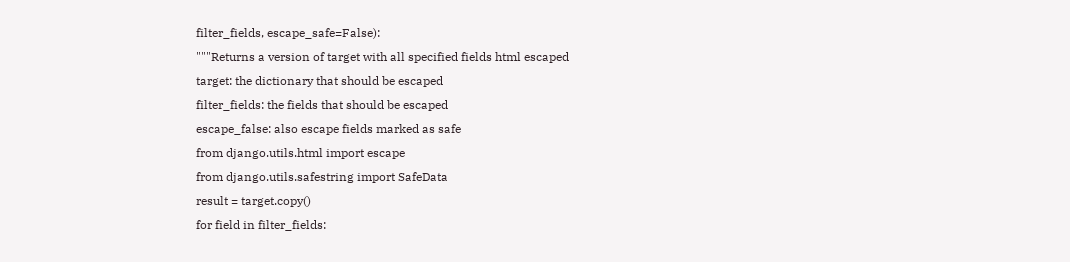filter_fields, escape_safe=False):
"""Returns a version of target with all specified fields html escaped
target: the dictionary that should be escaped
filter_fields: the fields that should be escaped
escape_false: also escape fields marked as safe
from django.utils.html import escape
from django.utils.safestring import SafeData
result = target.copy()
for field in filter_fields: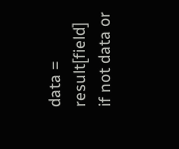data = result[field]
if not data or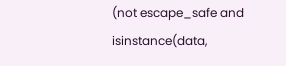(not escape_safe and isinstance(data,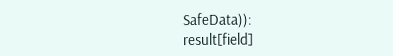SafeData)):
result[field]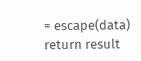= escape(data)
return result